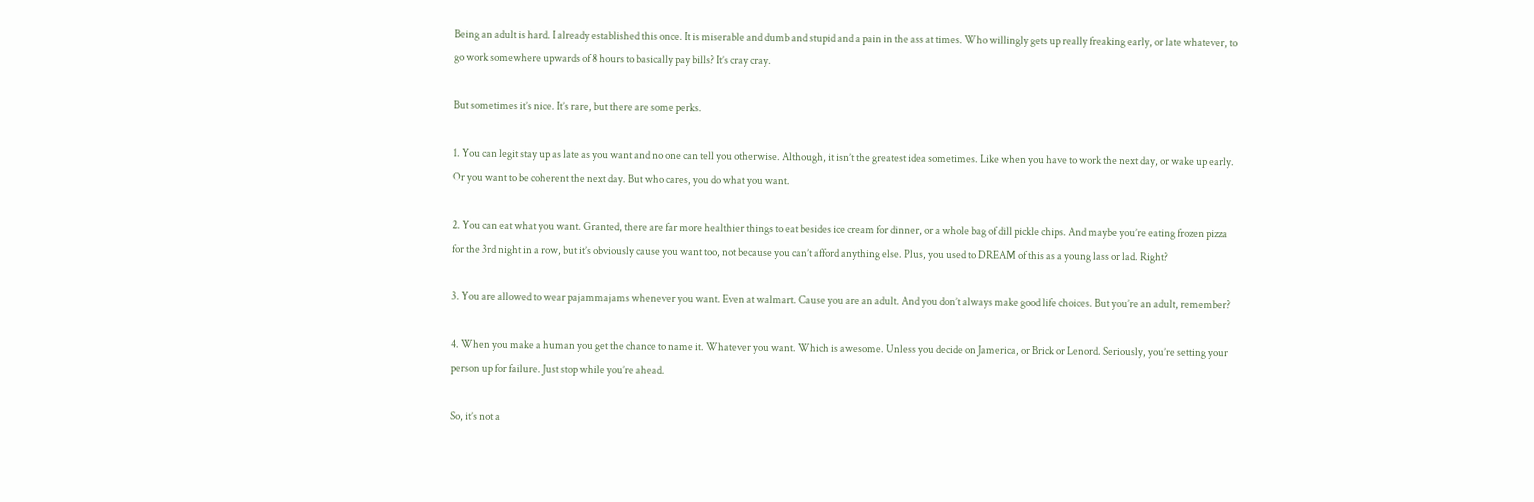Being an adult is hard. I already established this once. It is miserable and dumb and stupid and a pain in the ass at times. Who willingly gets up really freaking early, or late whatever, to go work somewhere upwards of 8 hours to basically pay bills? It’s cray cray.

But sometimes it’s nice. It’s rare, but there are some perks.

1. You can legit stay up as late as you want and no one can tell you otherwise. Although, it isn’t the greatest idea sometimes. Like when you have to work the next day, or wake up early. Or you want to be coherent the next day. But who cares, you do what you want.

2. You can eat what you want. Granted, there are far more healthier things to eat besides ice cream for dinner, or a whole bag of dill pickle chips. And maybe you’re eating frozen pizza for the 3rd night in a row, but it’s obviously cause you want too, not because you can’t afford anything else. Plus, you used to DREAM of this as a young lass or lad. Right?

3. You are allowed to wear pajammajams whenever you want. Even at walmart. Cause you are an adult. And you don’t always make good life choices. But you’re an adult, remember?

4. When you make a human you get the chance to name it. Whatever you want. Which is awesome. Unless you decide on Jamerica, or Brick or Lenord. Seriously, you’re setting your person up for failure. Just stop while you’re ahead.

So, it’s not a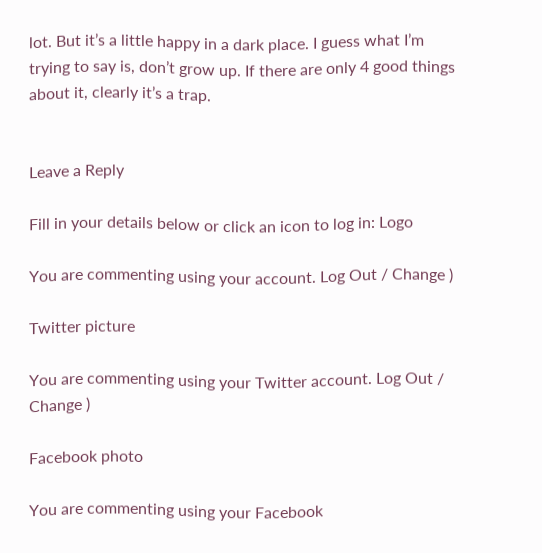lot. But it’s a little happy in a dark place. I guess what I’m trying to say is, don’t grow up. If there are only 4 good things about it, clearly it’s a trap.


Leave a Reply

Fill in your details below or click an icon to log in: Logo

You are commenting using your account. Log Out / Change )

Twitter picture

You are commenting using your Twitter account. Log Out / Change )

Facebook photo

You are commenting using your Facebook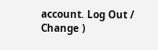account. Log Out / Change )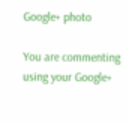Google+ photo

You are commenting using your Google+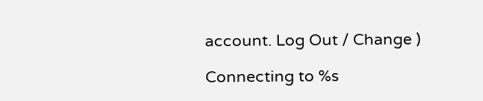account. Log Out / Change )

Connecting to %s